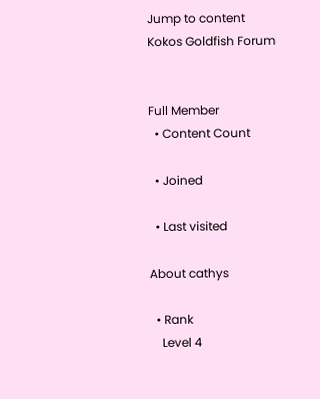Jump to content
Kokos Goldfish Forum


Full Member
  • Content Count

  • Joined

  • Last visited

About cathys

  • Rank
    Level 4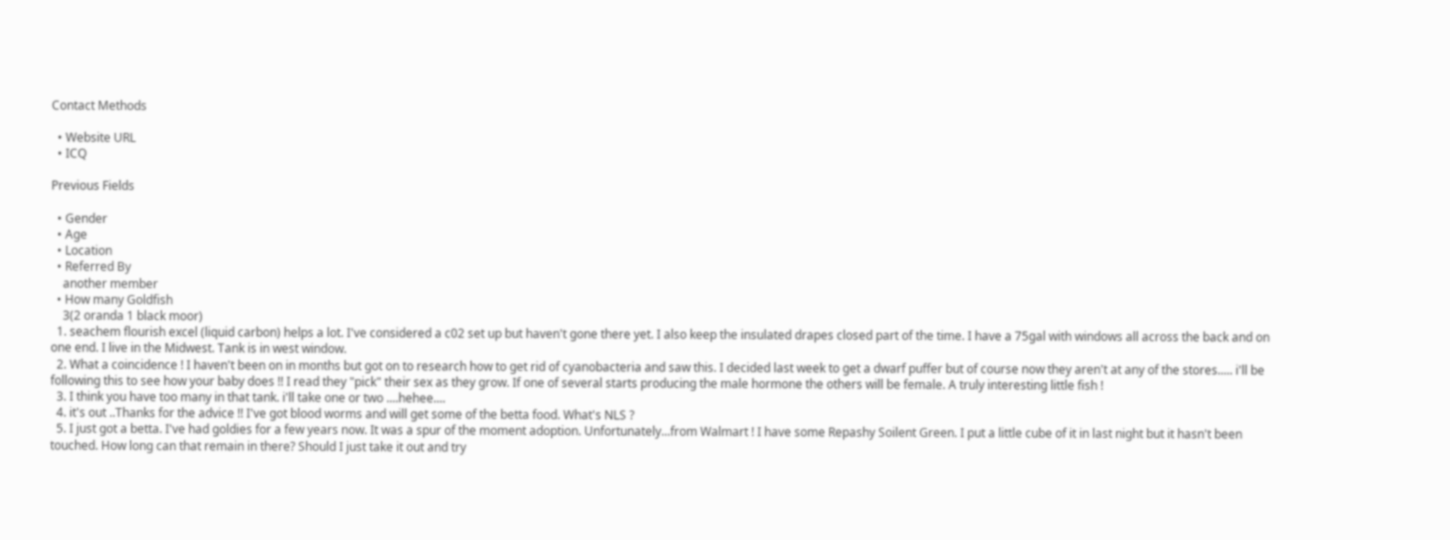Contact Methods

  • Website URL
  • ICQ

Previous Fields

  • Gender
  • Age
  • Location
  • Referred By
    another member
  • How many Goldfish
    3(2 oranda 1 black moor)
  1. seachem flourish excel (liquid carbon) helps a lot. I've considered a c02 set up but haven't gone there yet. I also keep the insulated drapes closed part of the time. I have a 75gal with windows all across the back and on one end. I live in the Midwest. Tank is in west window.
  2. What a coincidence ! I haven't been on in months but got on to research how to get rid of cyanobacteria and saw this. I decided last week to get a dwarf puffer but of course now they aren't at any of the stores..... i'll be following this to see how your baby does !! I read they "pick" their sex as they grow. If one of several starts producing the male hormone the others will be female. A truly interesting little fish !
  3. I think you have too many in that tank. i'll take one or two ....hehee....
  4. it's out ..Thanks for the advice !! I've got blood worms and will get some of the betta food. What's NLS ?
  5. I just got a betta. I've had goldies for a few years now. It was a spur of the moment adoption. Unfortunately...from Walmart ! I have some Repashy Soilent Green. I put a little cube of it in last night but it hasn't been touched. How long can that remain in there? Should I just take it out and try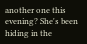another one this evening? She's been hiding in the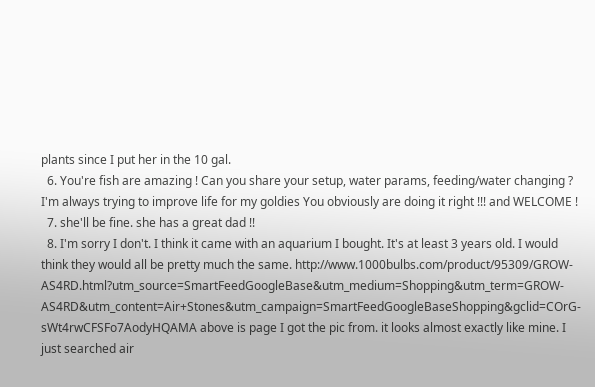plants since I put her in the 10 gal.
  6. You're fish are amazing ! Can you share your setup, water params, feeding/water changing ? I'm always trying to improve life for my goldies You obviously are doing it right !!! and WELCOME !
  7. she'll be fine. she has a great dad !!
  8. I'm sorry I don't. I think it came with an aquarium I bought. It's at least 3 years old. I would think they would all be pretty much the same. http://www.1000bulbs.com/product/95309/GROW-AS4RD.html?utm_source=SmartFeedGoogleBase&utm_medium=Shopping&utm_term=GROW-AS4RD&utm_content=Air+Stones&utm_campaign=SmartFeedGoogleBaseShopping&gclid=COrG-sWt4rwCFSFo7AodyHQAMA above is page I got the pic from. it looks almost exactly like mine. I just searched air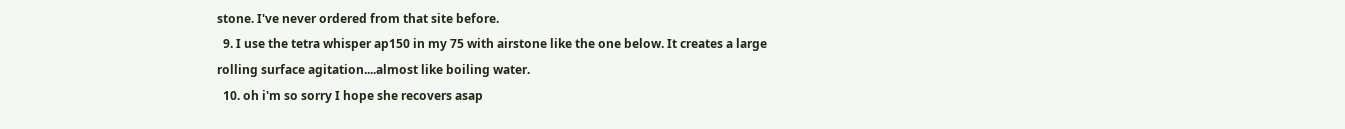stone. I've never ordered from that site before.
  9. I use the tetra whisper ap150 in my 75 with airstone like the one below. It creates a large rolling surface agitation....almost like boiling water.
  10. oh i'm so sorry I hope she recovers asap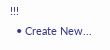!!!
  • Create New...